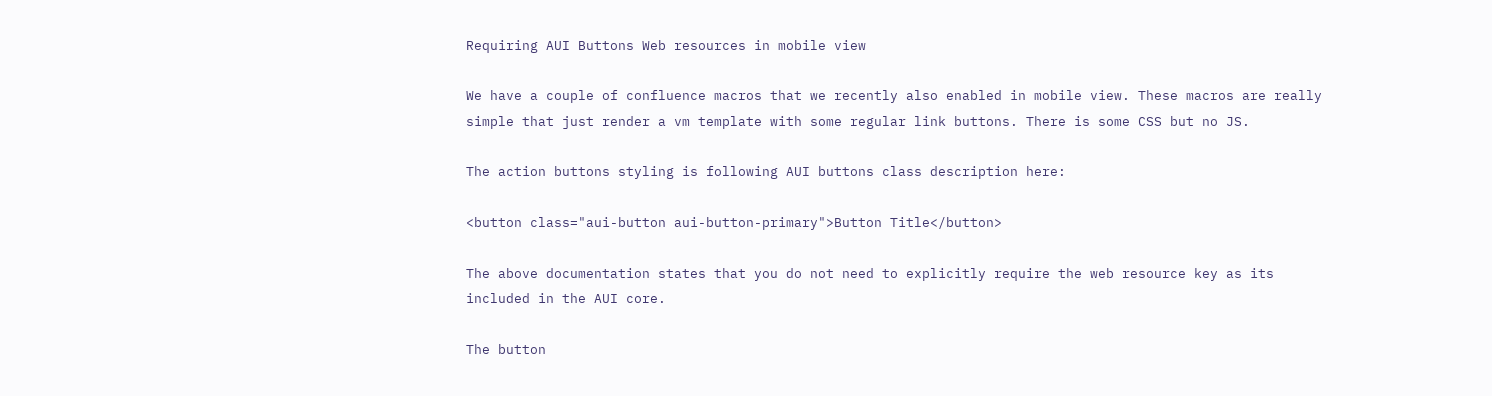Requiring AUI Buttons Web resources in mobile view

We have a couple of confluence macros that we recently also enabled in mobile view. These macros are really simple that just render a vm template with some regular link buttons. There is some CSS but no JS.

The action buttons styling is following AUI buttons class description here:

<button class="aui-button aui-button-primary">Button Title</button>

The above documentation states that you do not need to explicitly require the web resource key as its included in the AUI core.

The button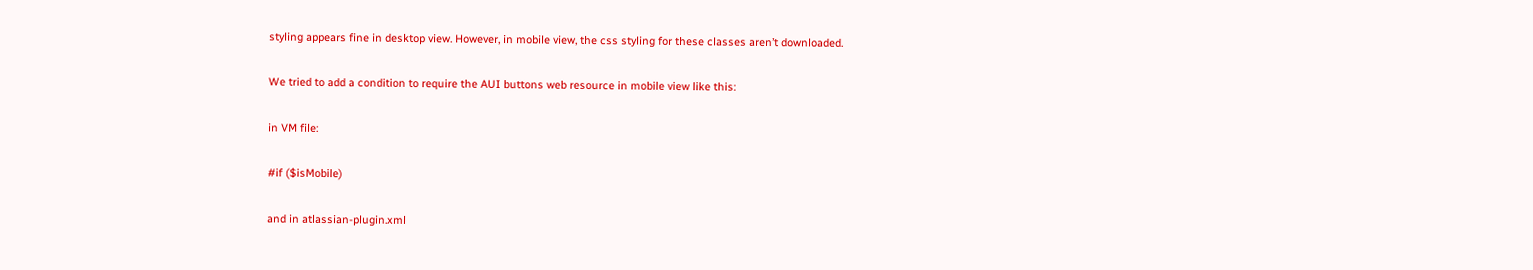styling appears fine in desktop view. However, in mobile view, the css styling for these classes aren’t downloaded.

We tried to add a condition to require the AUI buttons web resource in mobile view like this:

in VM file:

#if ($isMobile)

and in atlassian-plugin.xml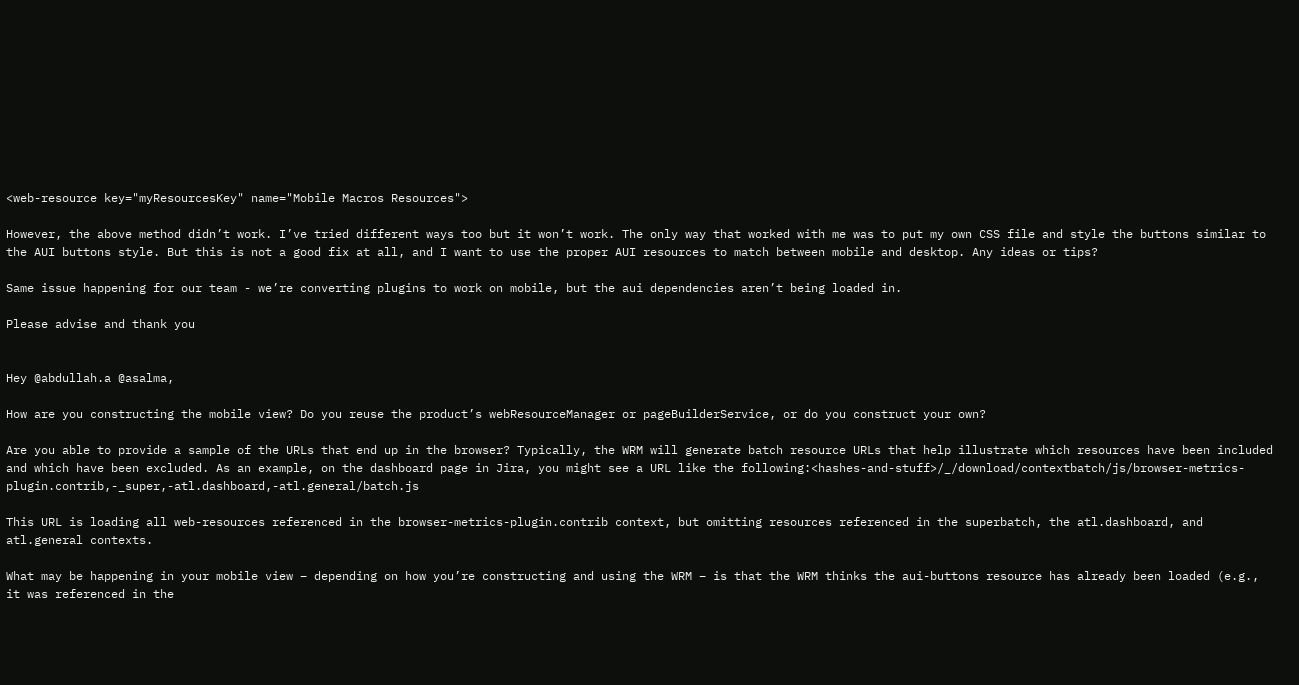<web-resource key="myResourcesKey" name="Mobile Macros Resources">

However, the above method didn’t work. I’ve tried different ways too but it won’t work. The only way that worked with me was to put my own CSS file and style the buttons similar to the AUI buttons style. But this is not a good fix at all, and I want to use the proper AUI resources to match between mobile and desktop. Any ideas or tips?

Same issue happening for our team - we’re converting plugins to work on mobile, but the aui dependencies aren’t being loaded in.

Please advise and thank you


Hey @abdullah.a @asalma,

How are you constructing the mobile view? Do you reuse the product’s webResourceManager or pageBuilderService, or do you construct your own?

Are you able to provide a sample of the URLs that end up in the browser? Typically, the WRM will generate batch resource URLs that help illustrate which resources have been included and which have been excluded. As an example, on the dashboard page in Jira, you might see a URL like the following:<hashes-and-stuff>/_/download/contextbatch/js/browser-metrics-plugin.contrib,-_super,-atl.dashboard,-atl.general/batch.js

This URL is loading all web-resources referenced in the browser-metrics-plugin.contrib context, but omitting resources referenced in the superbatch, the atl.dashboard, and atl.general contexts.

What may be happening in your mobile view – depending on how you’re constructing and using the WRM – is that the WRM thinks the aui-buttons resource has already been loaded (e.g., it was referenced in the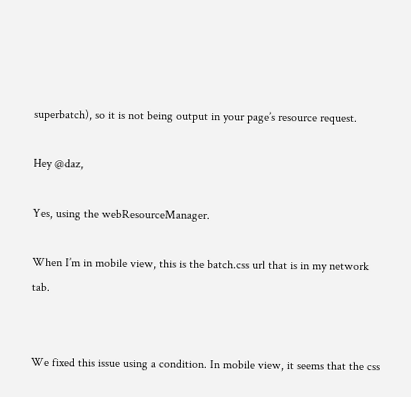superbatch), so it is not being output in your page’s resource request.

Hey @daz,

Yes, using the webResourceManager.

When I’m in mobile view, this is the batch.css url that is in my network tab.


We fixed this issue using a condition. In mobile view, it seems that the css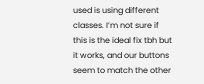used is using different classes. I’m not sure if this is the ideal fix tbh but it works, and our buttons seem to match the other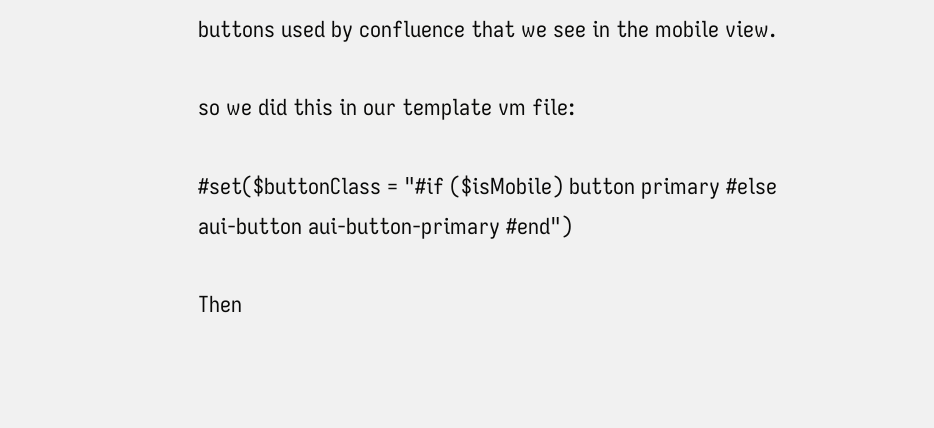buttons used by confluence that we see in the mobile view.

so we did this in our template vm file:

#set($buttonClass = "#if ($isMobile) button primary #else aui-button aui-button-primary #end")

Then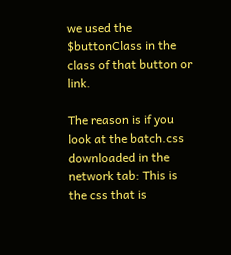we used the $buttonClass in the class of that button or link.

The reason is if you look at the batch.css downloaded in the network tab: This is the css that is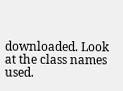downloaded. Look at the class names used.